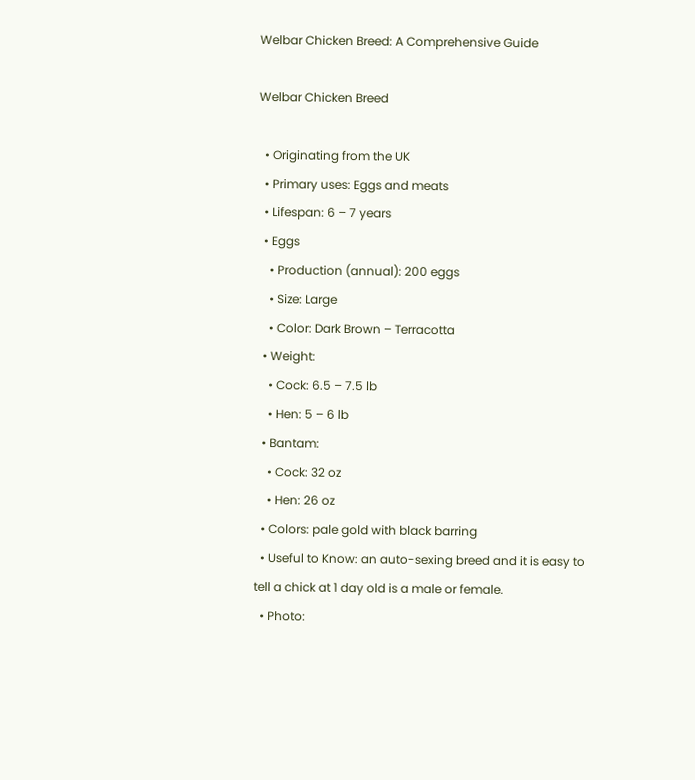Welbar Chicken Breed: A Comprehensive Guide

Welbar Chicken Breed

  • Originating from the UK
  • Primary uses: Eggs and meats
  • Lifespan: 6 – 7 years
  • Eggs
    • Production (annual): 200 eggs
    • Size: Large
    • Color: Dark Brown – Terracotta
  • Weight:
    • Cock: 6.5 – 7.5 lb
    • Hen: 5 – 6 lb
  • Bantam:
    • Cock: 32 oz
    • Hen: 26 oz
  • Colors: pale gold with black barring
  • Useful to Know: an auto-sexing breed and it is easy to tell a chick at 1 day old is a male or female.
  • Photo: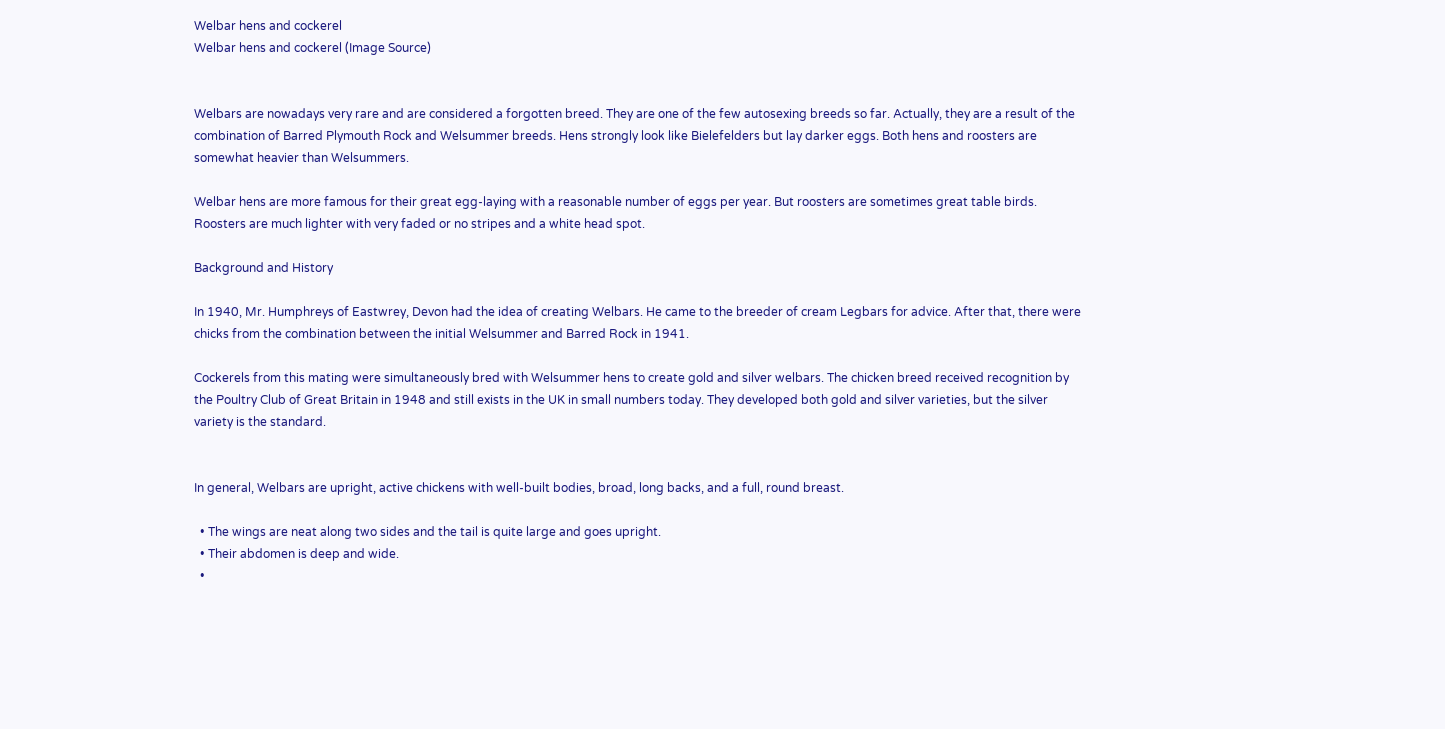Welbar hens and cockerel
Welbar hens and cockerel (Image Source)


Welbars are nowadays very rare and are considered a forgotten breed. They are one of the few autosexing breeds so far. Actually, they are a result of the combination of Barred Plymouth Rock and Welsummer breeds. Hens strongly look like Bielefelders but lay darker eggs. Both hens and roosters are somewhat heavier than Welsummers.

Welbar hens are more famous for their great egg-laying with a reasonable number of eggs per year. But roosters are sometimes great table birds. Roosters are much lighter with very faded or no stripes and a white head spot.

Background and History

In 1940, Mr. Humphreys of Eastwrey, Devon had the idea of creating Welbars. He came to the breeder of cream Legbars for advice. After that, there were chicks from the combination between the initial Welsummer and Barred Rock in 1941.

Cockerels from this mating were simultaneously bred with Welsummer hens to create gold and silver welbars. The chicken breed received recognition by the Poultry Club of Great Britain in 1948 and still exists in the UK in small numbers today. They developed both gold and silver varieties, but the silver variety is the standard.


In general, Welbars are upright, active chickens with well-built bodies, broad, long backs, and a full, round breast.

  • The wings are neat along two sides and the tail is quite large and goes upright.
  • Their abdomen is deep and wide.
  •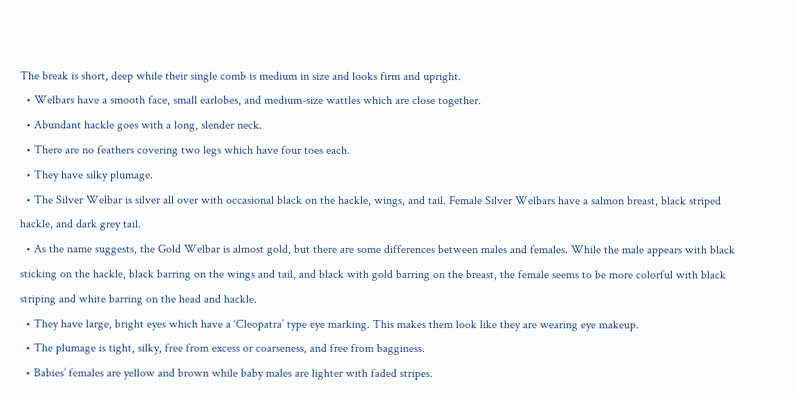The break is short, deep while their single comb is medium in size and looks firm and upright.
  • Welbars have a smooth face, small earlobes, and medium-size wattles which are close together.
  • Abundant hackle goes with a long, slender neck.
  • There are no feathers covering two legs which have four toes each.
  • They have silky plumage.
  • The Silver Welbar is silver all over with occasional black on the hackle, wings, and tail. Female Silver Welbars have a salmon breast, black striped hackle, and dark grey tail.
  • As the name suggests, the Gold Welbar is almost gold, but there are some differences between males and females. While the male appears with black sticking on the hackle, black barring on the wings and tail, and black with gold barring on the breast, the female seems to be more colorful with black striping and white barring on the head and hackle.
  • They have large, bright eyes which have a ‘Cleopatra’ type eye marking. This makes them look like they are wearing eye makeup.
  • The plumage is tight, silky, free from excess or coarseness, and free from bagginess.
  • Babies’ females are yellow and brown while baby males are lighter with faded stripes.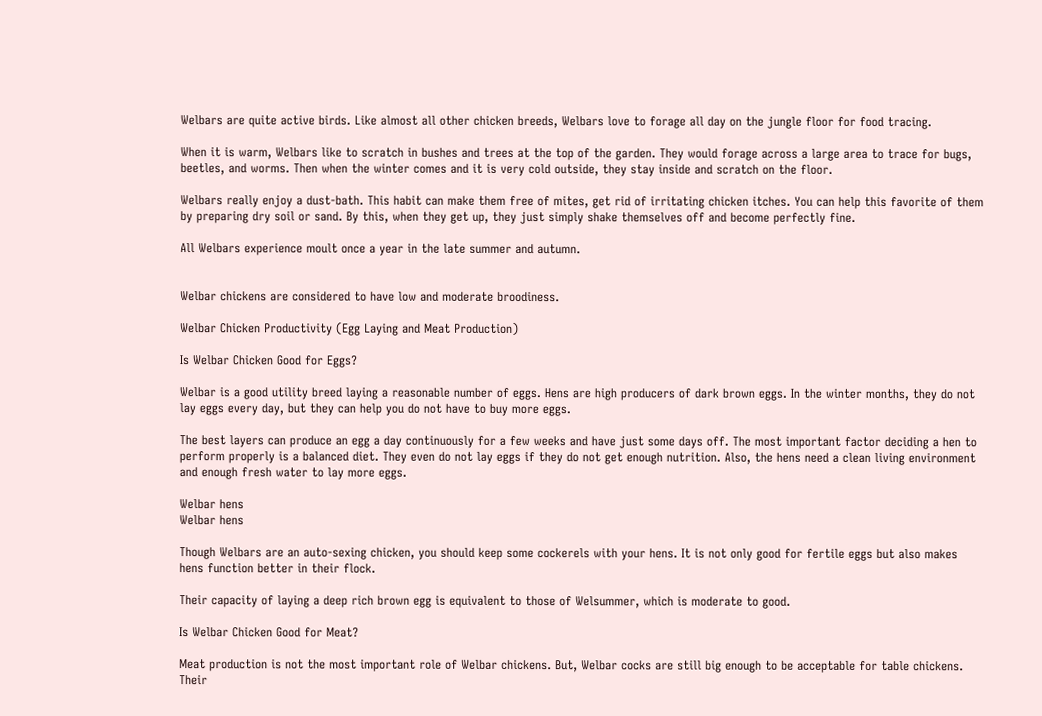Welbars are quite active birds. Like almost all other chicken breeds, Welbars love to forage all day on the jungle floor for food tracing.

When it is warm, Welbars like to scratch in bushes and trees at the top of the garden. They would forage across a large area to trace for bugs, beetles, and worms. Then when the winter comes and it is very cold outside, they stay inside and scratch on the floor.

Welbars really enjoy a dust-bath. This habit can make them free of mites, get rid of irritating chicken itches. You can help this favorite of them by preparing dry soil or sand. By this, when they get up, they just simply shake themselves off and become perfectly fine.

All Welbars experience moult once a year in the late summer and autumn.


Welbar chickens are considered to have low and moderate broodiness.

Welbar Chicken Productivity (Egg Laying and Meat Production)

Is Welbar Chicken Good for Eggs?

Welbar is a good utility breed laying a reasonable number of eggs. Hens are high producers of dark brown eggs. In the winter months, they do not lay eggs every day, but they can help you do not have to buy more eggs.

The best layers can produce an egg a day continuously for a few weeks and have just some days off. The most important factor deciding a hen to perform properly is a balanced diet. They even do not lay eggs if they do not get enough nutrition. Also, the hens need a clean living environment and enough fresh water to lay more eggs.

Welbar hens
Welbar hens

Though Welbars are an auto-sexing chicken, you should keep some cockerels with your hens. It is not only good for fertile eggs but also makes hens function better in their flock.

Their capacity of laying a deep rich brown egg is equivalent to those of Welsummer, which is moderate to good.

Is Welbar Chicken Good for Meat?

Meat production is not the most important role of Welbar chickens. But, Welbar cocks are still big enough to be acceptable for table chickens. Their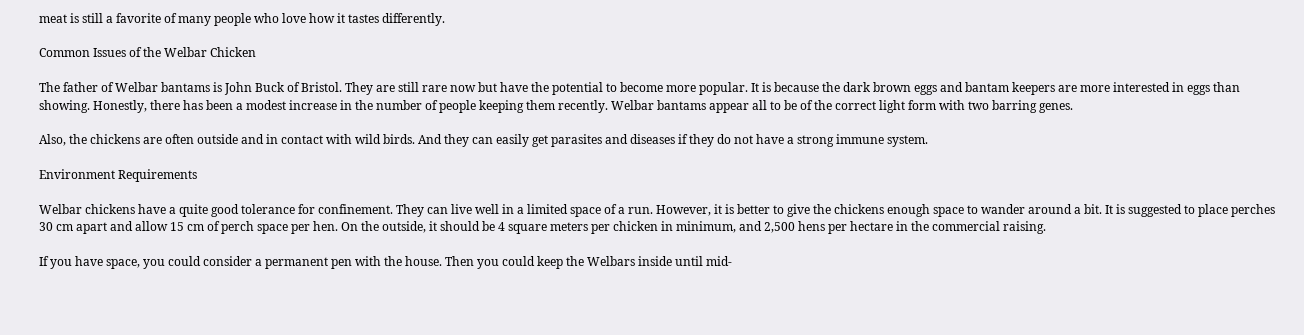meat is still a favorite of many people who love how it tastes differently.

Common Issues of the Welbar Chicken

The father of Welbar bantams is John Buck of Bristol. They are still rare now but have the potential to become more popular. It is because the dark brown eggs and bantam keepers are more interested in eggs than showing. Honestly, there has been a modest increase in the number of people keeping them recently. Welbar bantams appear all to be of the correct light form with two barring genes.

Also, the chickens are often outside and in contact with wild birds. And they can easily get parasites and diseases if they do not have a strong immune system.

Environment Requirements

Welbar chickens have a quite good tolerance for confinement. They can live well in a limited space of a run. However, it is better to give the chickens enough space to wander around a bit. It is suggested to place perches 30 cm apart and allow 15 cm of perch space per hen. On the outside, it should be 4 square meters per chicken in minimum, and 2,500 hens per hectare in the commercial raising.

If you have space, you could consider a permanent pen with the house. Then you could keep the Welbars inside until mid-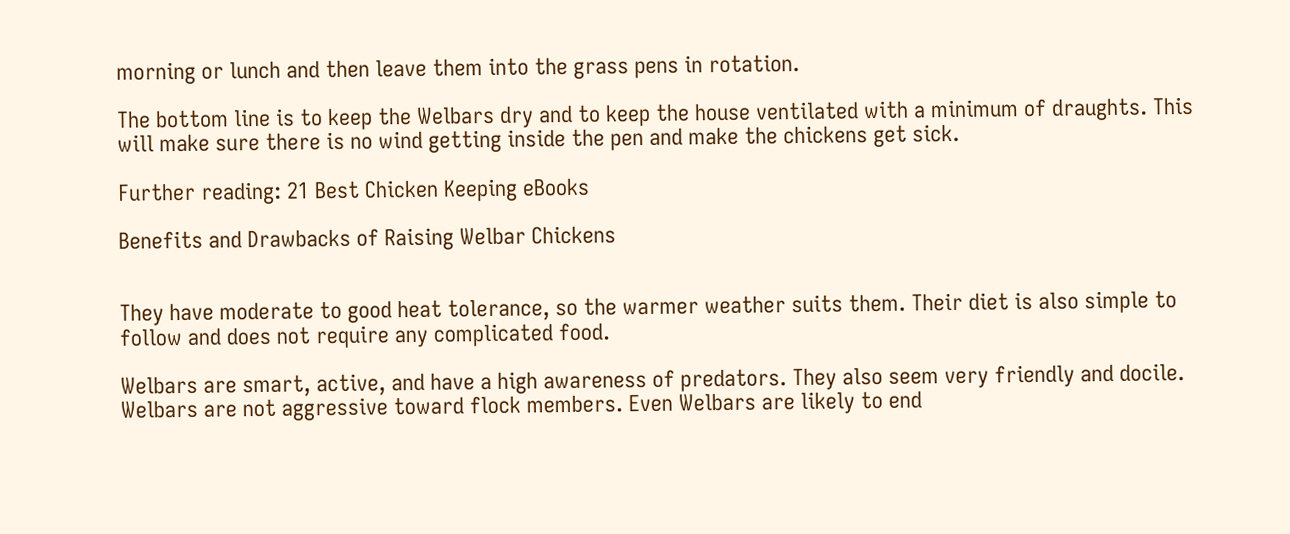morning or lunch and then leave them into the grass pens in rotation.

The bottom line is to keep the Welbars dry and to keep the house ventilated with a minimum of draughts. This will make sure there is no wind getting inside the pen and make the chickens get sick.

Further reading: 21 Best Chicken Keeping eBooks

Benefits and Drawbacks of Raising Welbar Chickens


They have moderate to good heat tolerance, so the warmer weather suits them. Their diet is also simple to follow and does not require any complicated food.

Welbars are smart, active, and have a high awareness of predators. They also seem very friendly and docile. Welbars are not aggressive toward flock members. Even Welbars are likely to end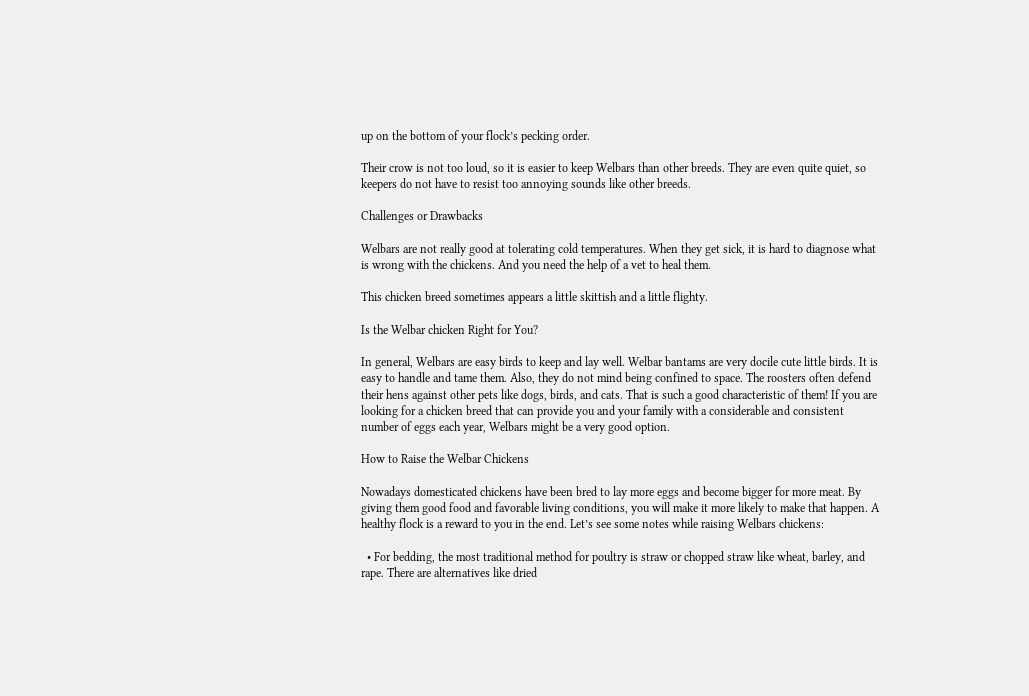up on the bottom of your flock’s pecking order.

Their crow is not too loud, so it is easier to keep Welbars than other breeds. They are even quite quiet, so keepers do not have to resist too annoying sounds like other breeds.

Challenges or Drawbacks

Welbars are not really good at tolerating cold temperatures. When they get sick, it is hard to diagnose what is wrong with the chickens. And you need the help of a vet to heal them.

This chicken breed sometimes appears a little skittish and a little flighty.

Is the Welbar chicken Right for You?

In general, Welbars are easy birds to keep and lay well. Welbar bantams are very docile cute little birds. It is easy to handle and tame them. Also, they do not mind being confined to space. The roosters often defend their hens against other pets like dogs, birds, and cats. That is such a good characteristic of them! If you are looking for a chicken breed that can provide you and your family with a considerable and consistent number of eggs each year, Welbars might be a very good option.

How to Raise the Welbar Chickens

Nowadays domesticated chickens have been bred to lay more eggs and become bigger for more meat. By giving them good food and favorable living conditions, you will make it more likely to make that happen. A healthy flock is a reward to you in the end. Let’s see some notes while raising Welbars chickens:

  • For bedding, the most traditional method for poultry is straw or chopped straw like wheat, barley, and rape. There are alternatives like dried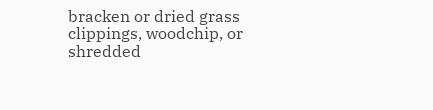bracken or dried grass clippings, woodchip, or shredded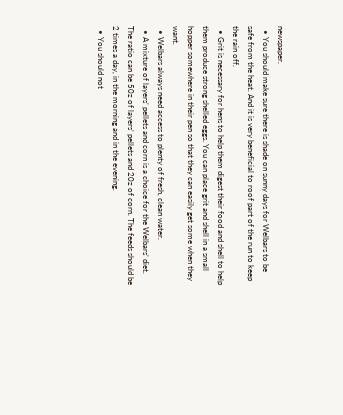newspaper.
  • You should make sure there is shade on sunny days for Welbars to be safe from the heat. And it is very beneficial to roof part of the run to keep the rain off.
  • Grit is necessary for hens to help them digest their food and shell to help them produce strong shelled eggs. You can place grit and shell in a small hopper somewhere in their pen so that they can easily get some when they want.
  • Welbars always need access to plenty of fresh, clean water.
  • A mixture of layers’ pellets and corn is a choice for the Welbars’ diet. The ratio can be 50z of layers’ pellets and 20z of corn. The feeds should be 2 times a day, in the morning and in the evening.
  • You should not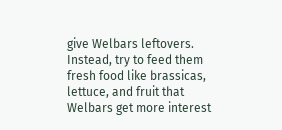give Welbars leftovers. Instead, try to feed them fresh food like brassicas, lettuce, and fruit that Welbars get more interest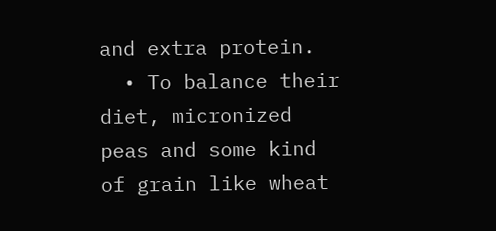and extra protein.
  • To balance their diet, micronized peas and some kind of grain like wheat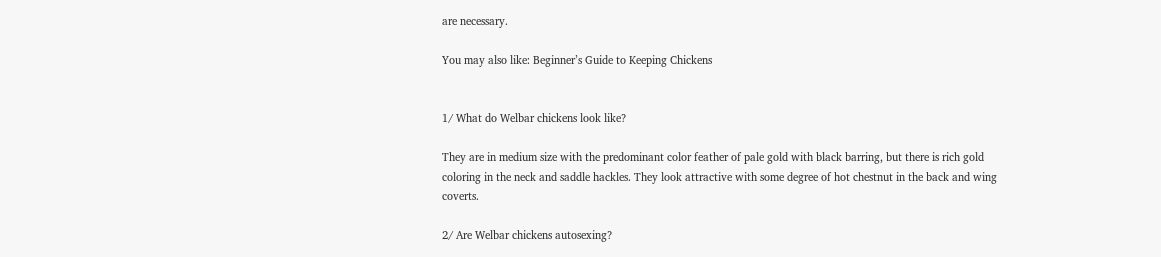are necessary.

You may also like: Beginner’s Guide to Keeping Chickens


1/ What do Welbar chickens look like?

They are in medium size with the predominant color feather of pale gold with black barring, but there is rich gold coloring in the neck and saddle hackles. They look attractive with some degree of hot chestnut in the back and wing coverts.

2/ Are Welbar chickens autosexing?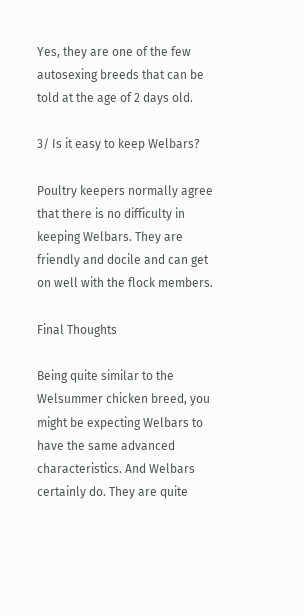Yes, they are one of the few autosexing breeds that can be told at the age of 2 days old.

3/ Is it easy to keep Welbars?

Poultry keepers normally agree that there is no difficulty in keeping Welbars. They are friendly and docile and can get on well with the flock members.

Final Thoughts

Being quite similar to the Welsummer chicken breed, you might be expecting Welbars to have the same advanced characteristics. And Welbars certainly do. They are quite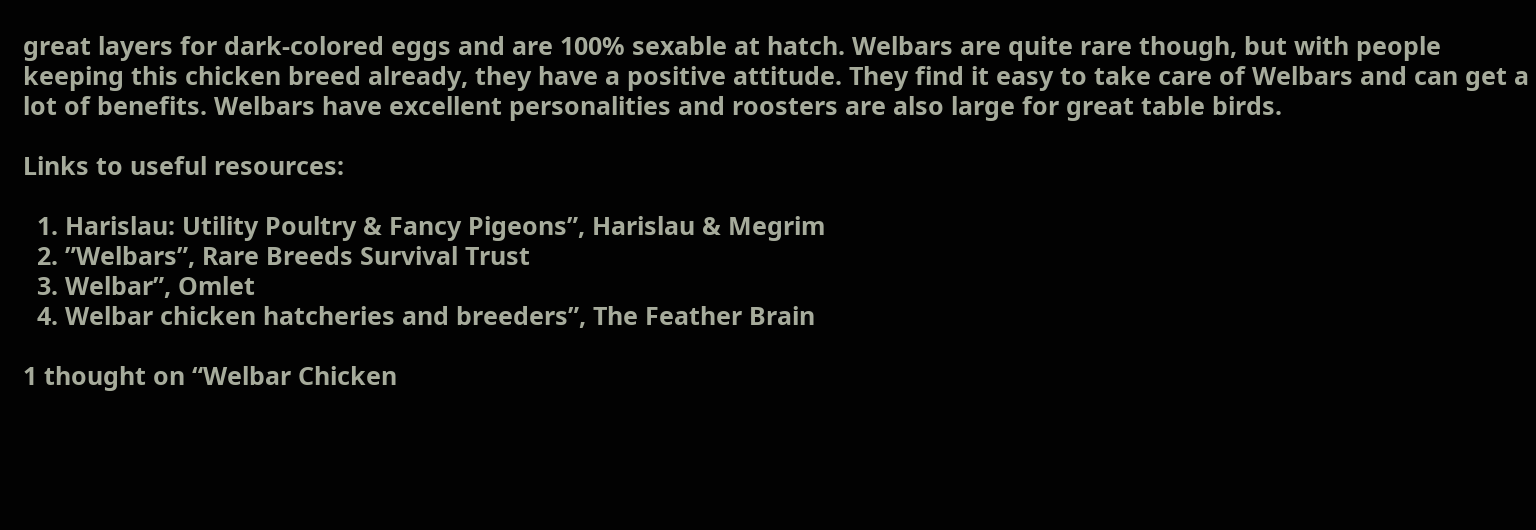great layers for dark-colored eggs and are 100% sexable at hatch. Welbars are quite rare though, but with people keeping this chicken breed already, they have a positive attitude. They find it easy to take care of Welbars and can get a lot of benefits. Welbars have excellent personalities and roosters are also large for great table birds.

Links to useful resources:

  1. Harislau: Utility Poultry & Fancy Pigeons”, Harislau & Megrim
  2. ”Welbars”, Rare Breeds Survival Trust
  3. Welbar”, Omlet
  4. Welbar chicken hatcheries and breeders”, The Feather Brain

1 thought on “Welbar Chicken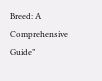Breed: A Comprehensive Guide”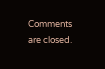Comments are closed.